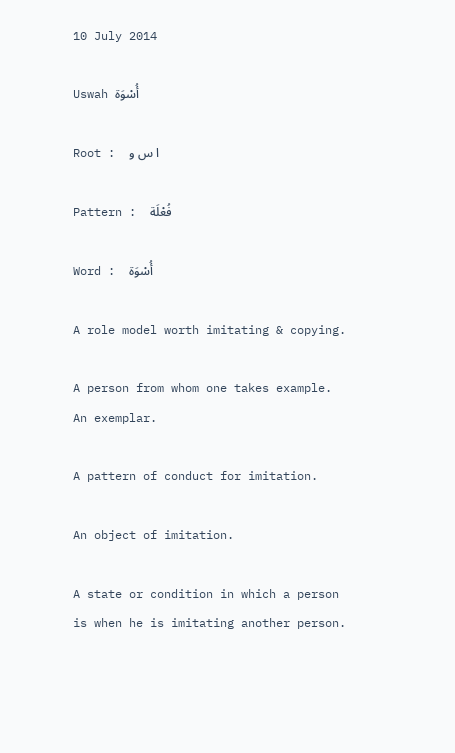10 July 2014

Uswah أُسْوَة

Root :  ا س و

Pattern :  فُعْلَة

Word :  أُسْوَة

A role model worth imitating & copying.

A person from whom one takes example. An exemplar.

A pattern of conduct for imitation.

An object of imitation.

A state or condition in which a person is when he is imitating another person.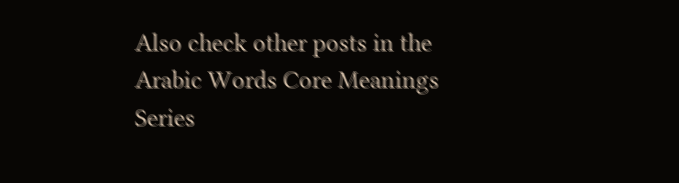Also check other posts in the Arabic Words Core Meanings Series